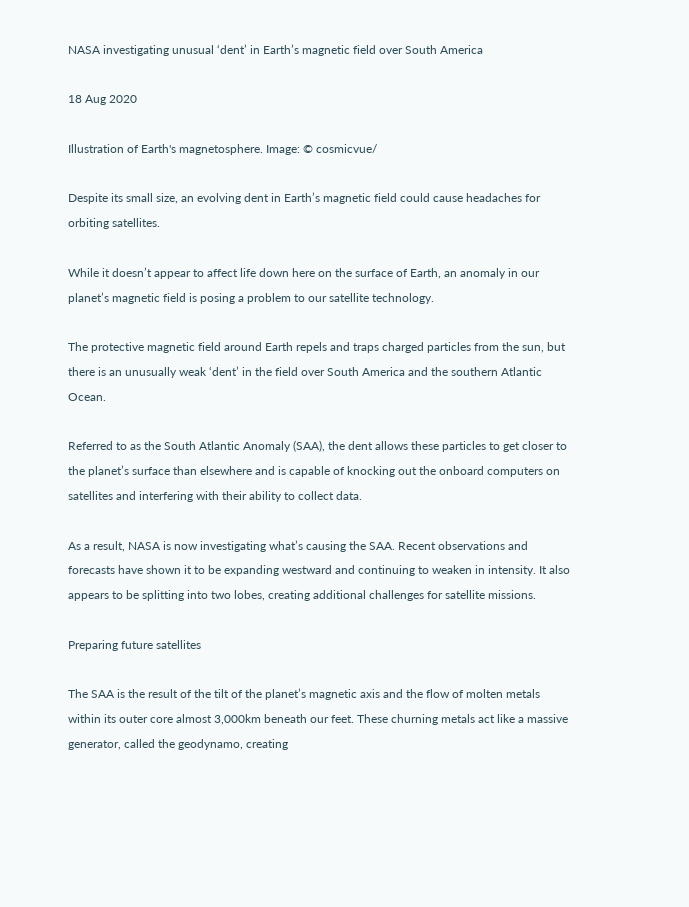NASA investigating unusual ‘dent’ in Earth’s magnetic field over South America

18 Aug 2020

Illustration of Earth's magnetosphere. Image: © cosmicvue/

Despite its small size, an evolving dent in Earth’s magnetic field could cause headaches for orbiting satellites.

While it doesn’t appear to affect life down here on the surface of Earth, an anomaly in our planet’s magnetic field is posing a problem to our satellite technology.

The protective magnetic field around Earth repels and traps charged particles from the sun, but there is an unusually weak ‘dent’ in the field over South America and the southern Atlantic Ocean.

Referred to as the South Atlantic Anomaly (SAA), the dent allows these particles to get closer to the planet’s surface than elsewhere and is capable of knocking out the onboard computers on satellites and interfering with their ability to collect data.

As a result, NASA is now investigating what’s causing the SAA. Recent observations and forecasts have shown it to be expanding westward and continuing to weaken in intensity. It also appears to be splitting into two lobes, creating additional challenges for satellite missions.

Preparing future satellites

The SAA is the result of the tilt of the planet’s magnetic axis and the flow of molten metals within its outer core almost 3,000km beneath our feet. These churning metals act like a massive generator, called the geodynamo, creating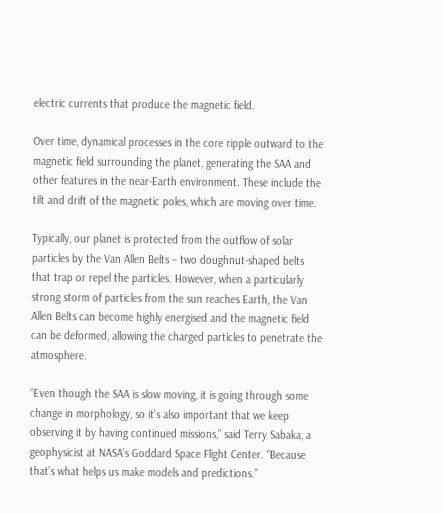electric currents that produce the magnetic field.

Over time, dynamical processes in the core ripple outward to the magnetic field surrounding the planet, generating the SAA and other features in the near-Earth environment. These include the tilt and drift of the magnetic poles, which are moving over time.

Typically, our planet is protected from the outflow of solar particles by the Van Allen Belts – two doughnut-shaped belts that trap or repel the particles. However, when a particularly strong storm of particles from the sun reaches Earth, the Van Allen Belts can become highly energised and the magnetic field can be deformed, allowing the charged particles to penetrate the atmosphere.

“Even though the SAA is slow moving, it is going through some change in morphology, so it’s also important that we keep observing it by having continued missions,” said Terry Sabaka, a geophysicist at NASA’s Goddard Space Flight Center. “Because that’s what helps us make models and predictions.”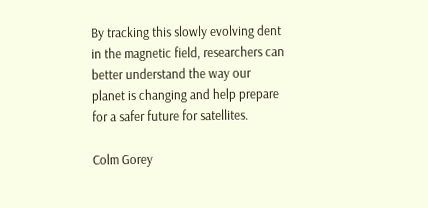By tracking this slowly evolving dent in the magnetic field, researchers can better understand the way our planet is changing and help prepare for a safer future for satellites.

Colm Gorey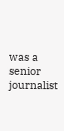was a senior journalist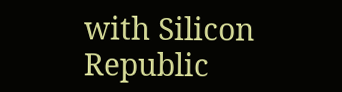with Silicon Republic